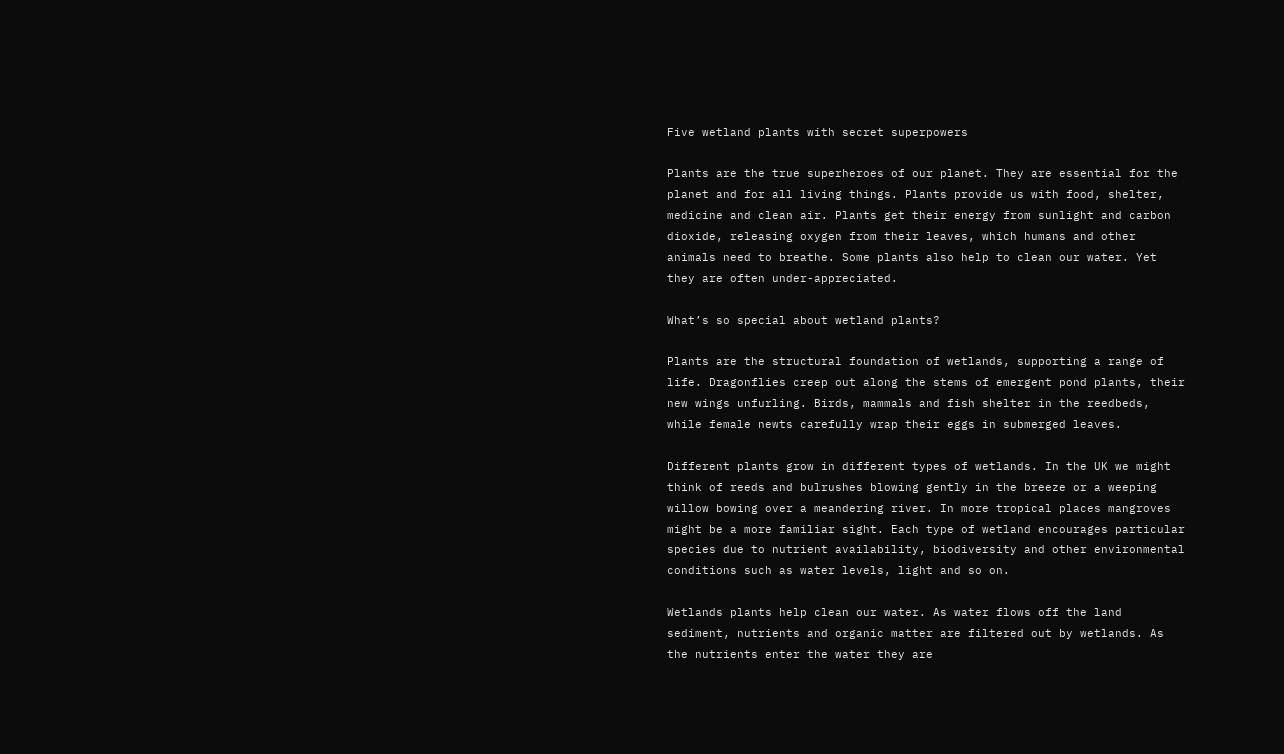Five wetland plants with secret superpowers

Plants are the true superheroes of our planet. They are essential for the planet and for all living things. Plants provide us with food, shelter, medicine and clean air. Plants get their energy from sunlight and carbon dioxide, releasing oxygen from their leaves, which humans and other animals need to breathe. Some plants also help to clean our water. Yet they are often under-appreciated.

What’s so special about wetland plants?

Plants are the structural foundation of wetlands, supporting a range of life. Dragonflies creep out along the stems of emergent pond plants, their new wings unfurling. Birds, mammals and fish shelter in the reedbeds, while female newts carefully wrap their eggs in submerged leaves.

Different plants grow in different types of wetlands. In the UK we might think of reeds and bulrushes blowing gently in the breeze or a weeping willow bowing over a meandering river. In more tropical places mangroves might be a more familiar sight. Each type of wetland encourages particular species due to nutrient availability, biodiversity and other environmental conditions such as water levels, light and so on.

Wetlands plants help clean our water. As water flows off the land sediment, nutrients and organic matter are filtered out by wetlands. As the nutrients enter the water they are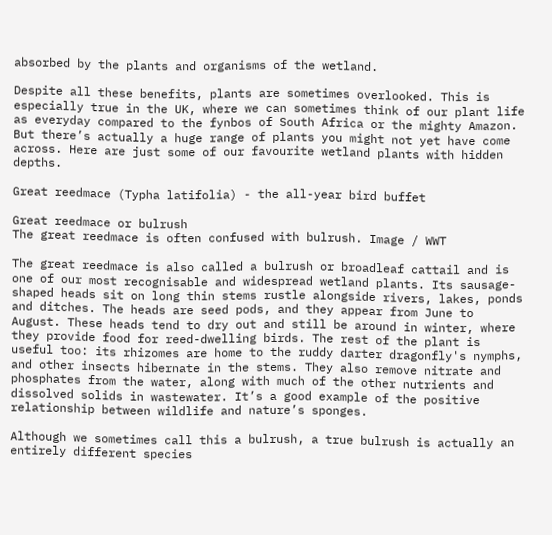absorbed by the plants and organisms of the wetland.

Despite all these benefits, plants are sometimes overlooked. This is especially true in the UK, where we can sometimes think of our plant life as everyday compared to the fynbos of South Africa or the mighty Amazon. But there’s actually a huge range of plants you might not yet have come across. Here are just some of our favourite wetland plants with hidden depths.

Great reedmace (Typha latifolia) - the all-year bird buffet

Great reedmace or bulrush
The great reedmace is often confused with bulrush. Image / WWT

The great reedmace is also called a bulrush or broadleaf cattail and is one of our most recognisable and widespread wetland plants. Its sausage-shaped heads sit on long thin stems rustle alongside rivers, lakes, ponds and ditches. The heads are seed pods, and they appear from June to August. These heads tend to dry out and still be around in winter, where they provide food for reed-dwelling birds. The rest of the plant is useful too: its rhizomes are home to the ruddy darter dragonfly's nymphs, and other insects hibernate in the stems. They also remove nitrate and phosphates from the water, along with much of the other nutrients and dissolved solids in wastewater. It’s a good example of the positive relationship between wildlife and nature’s sponges.

Although we sometimes call this a bulrush, a true bulrush is actually an entirely different species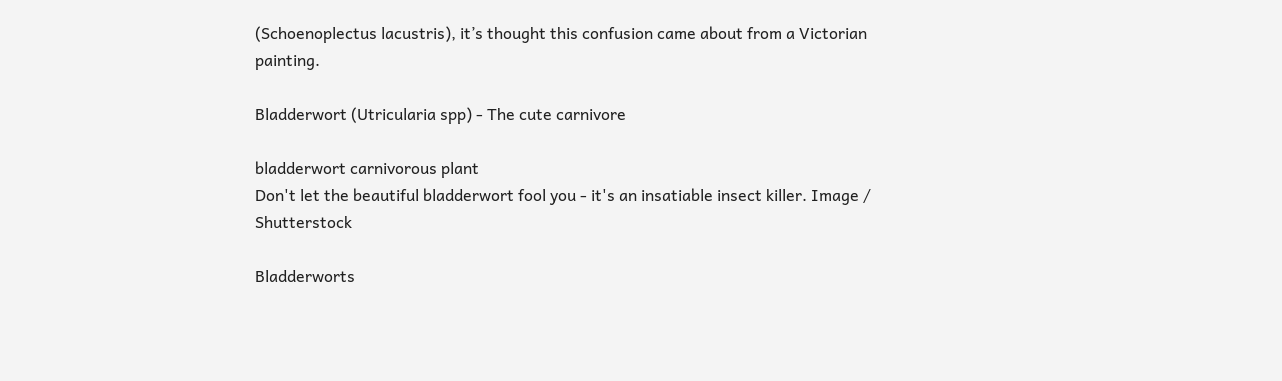(Schoenoplectus lacustris), it’s thought this confusion came about from a Victorian painting.

Bladderwort (Utricularia spp) - The cute carnivore

bladderwort carnivorous plant
Don't let the beautiful bladderwort fool you - it's an insatiable insect killer. Image / Shutterstock

Bladderworts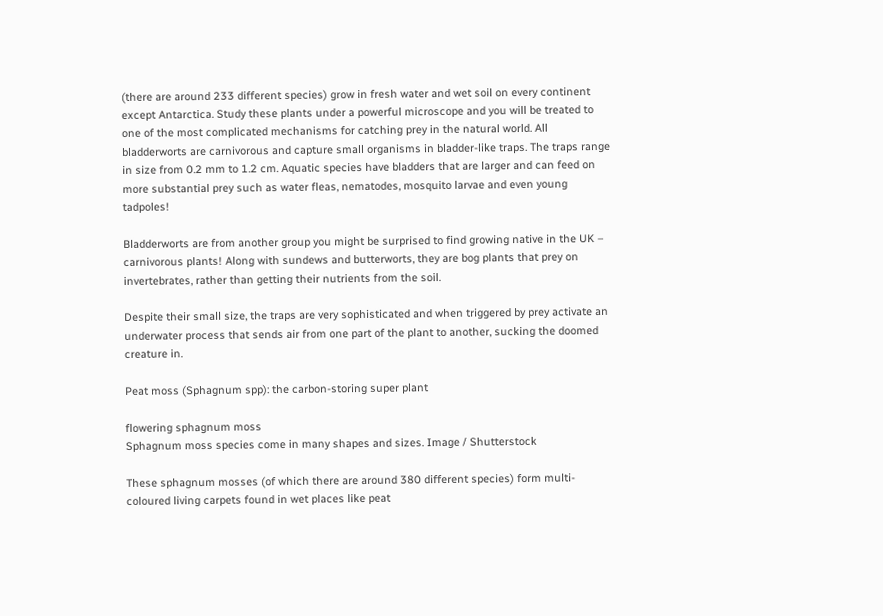(there are around 233 different species) grow in fresh water and wet soil on every continent except Antarctica. Study these plants under a powerful microscope and you will be treated to one of the most complicated mechanisms for catching prey in the natural world. All bladderworts are carnivorous and capture small organisms in bladder-like traps. The traps range in size from 0.2 mm to 1.2 cm. Aquatic species have bladders that are larger and can feed on more substantial prey such as water fleas, nematodes, mosquito larvae and even young tadpoles!

Bladderworts are from another group you might be surprised to find growing native in the UK – carnivorous plants! Along with sundews and butterworts, they are bog plants that prey on invertebrates, rather than getting their nutrients from the soil.

Despite their small size, the traps are very sophisticated and when triggered by prey activate an underwater process that sends air from one part of the plant to another, sucking the doomed creature in.

Peat moss (Sphagnum spp): the carbon-storing super plant

flowering sphagnum moss
Sphagnum moss species come in many shapes and sizes. Image / Shutterstock

These sphagnum mosses (of which there are around 380 different species) form multi-coloured living carpets found in wet places like peat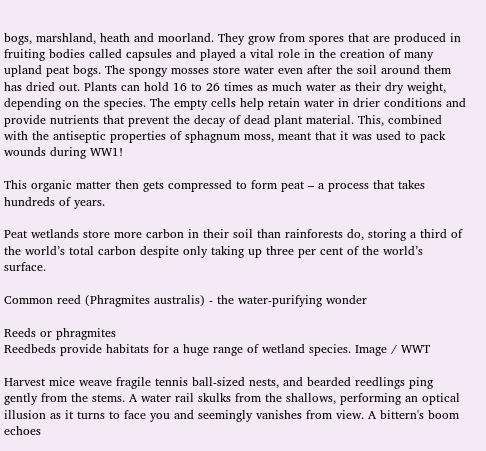bogs, marshland, heath and moorland. They grow from spores that are produced in fruiting bodies called capsules and played a vital role in the creation of many upland peat bogs. The spongy mosses store water even after the soil around them has dried out. Plants can hold 16 to 26 times as much water as their dry weight, depending on the species. The empty cells help retain water in drier conditions and provide nutrients that prevent the decay of dead plant material. This, combined with the antiseptic properties of sphagnum moss, meant that it was used to pack wounds during WW1!

This organic matter then gets compressed to form peat – a process that takes hundreds of years.

Peat wetlands store more carbon in their soil than rainforests do, storing a third of the world’s total carbon despite only taking up three per cent of the world’s surface.

Common reed (Phragmites australis) - the water-purifying wonder

Reeds or phragmites
Reedbeds provide habitats for a huge range of wetland species. Image / WWT

Harvest mice weave fragile tennis ball-sized nests, and bearded reedlings ping gently from the stems. A water rail skulks from the shallows, performing an optical illusion as it turns to face you and seemingly vanishes from view. A bittern's boom echoes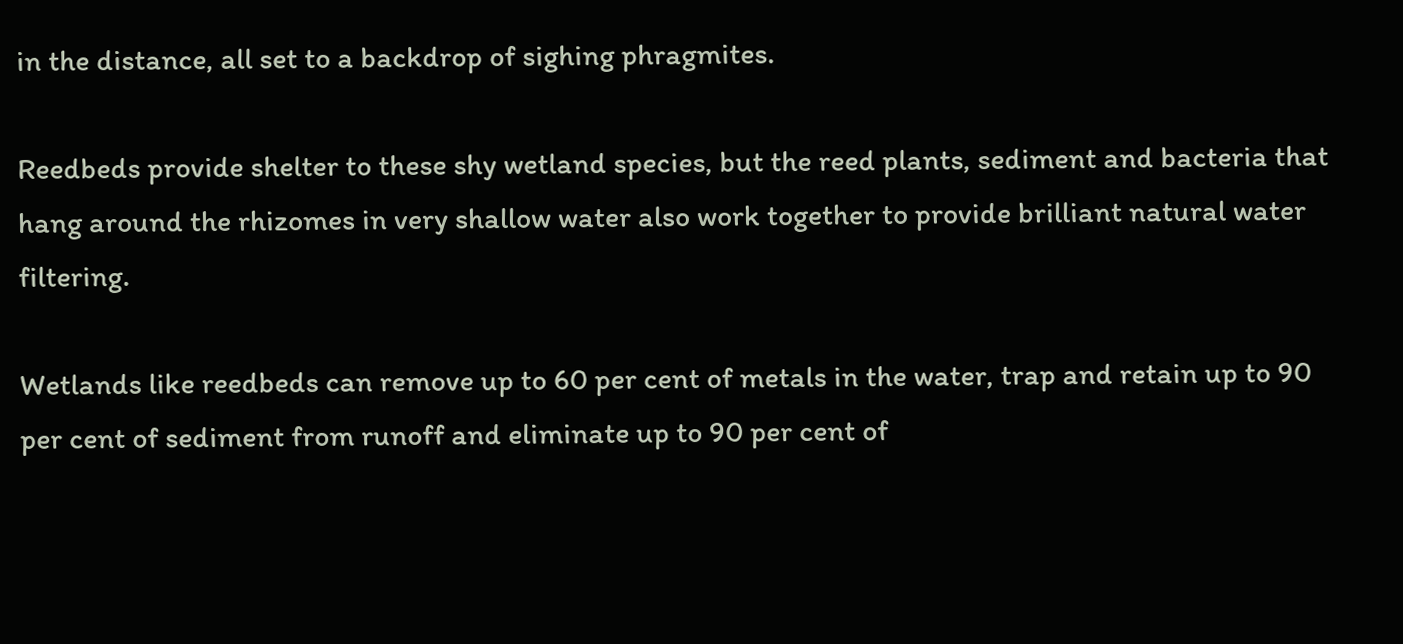in the distance, all set to a backdrop of sighing phragmites.

Reedbeds provide shelter to these shy wetland species, but the reed plants, sediment and bacteria that hang around the rhizomes in very shallow water also work together to provide brilliant natural water filtering.

Wetlands like reedbeds can remove up to 60 per cent of metals in the water, trap and retain up to 90 per cent of sediment from runoff and eliminate up to 90 per cent of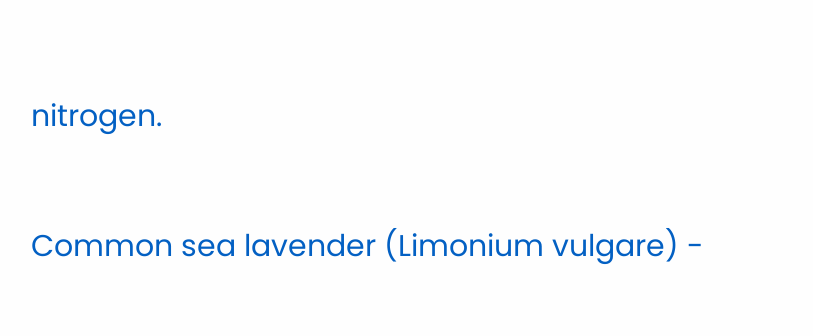nitrogen.

Common sea lavender (Limonium vulgare) -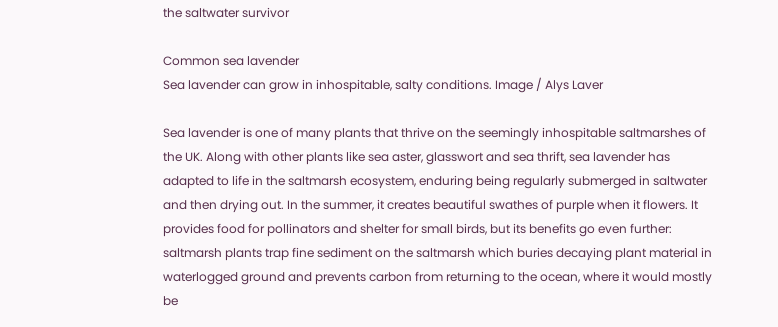the saltwater survivor

Common sea lavender
Sea lavender can grow in inhospitable, salty conditions. Image / Alys Laver

Sea lavender is one of many plants that thrive on the seemingly inhospitable saltmarshes of the UK. Along with other plants like sea aster, glasswort and sea thrift, sea lavender has adapted to life in the saltmarsh ecosystem, enduring being regularly submerged in saltwater and then drying out. In the summer, it creates beautiful swathes of purple when it flowers. It provides food for pollinators and shelter for small birds, but its benefits go even further: saltmarsh plants trap fine sediment on the saltmarsh which buries decaying plant material in waterlogged ground and prevents carbon from returning to the ocean, where it would mostly be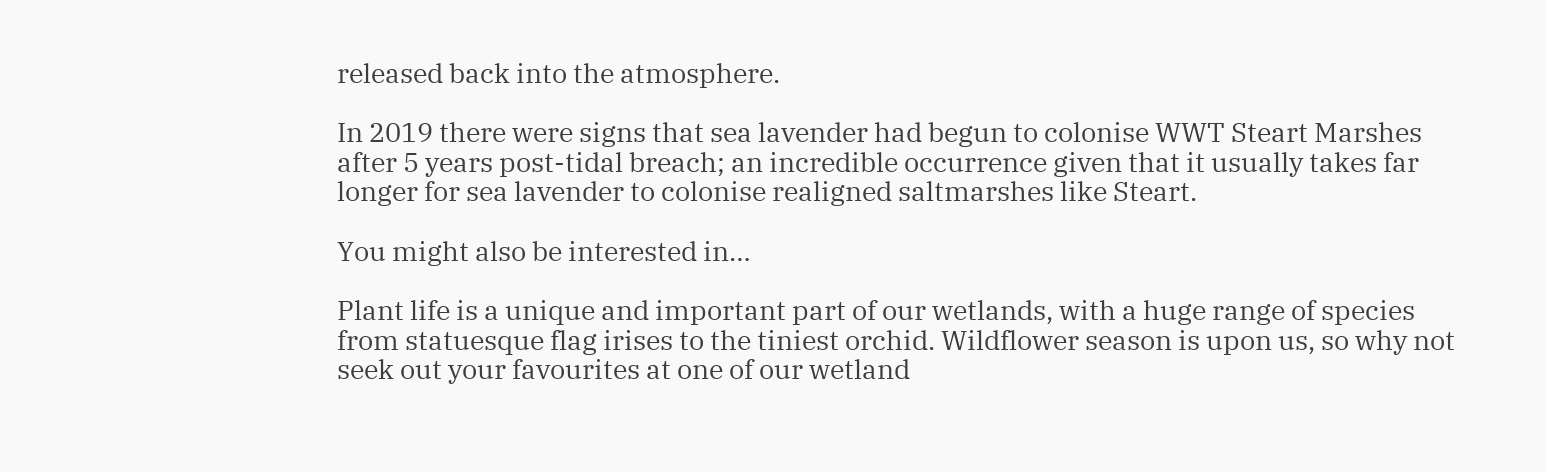released back into the atmosphere.

In 2019 there were signs that sea lavender had begun to colonise WWT Steart Marshes after 5 years post-tidal breach; an incredible occurrence given that it usually takes far longer for sea lavender to colonise realigned saltmarshes like Steart.

You might also be interested in…

Plant life is a unique and important part of our wetlands, with a huge range of species from statuesque flag irises to the tiniest orchid. Wildflower season is upon us, so why not seek out your favourites at one of our wetland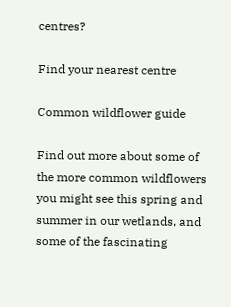centres?

Find your nearest centre

Common wildflower guide

Find out more about some of the more common wildflowers you might see this spring and summer in our wetlands, and some of the fascinating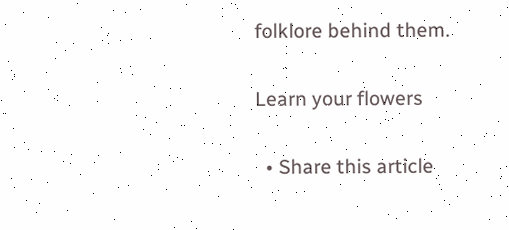folklore behind them.

Learn your flowers

  • Share this article